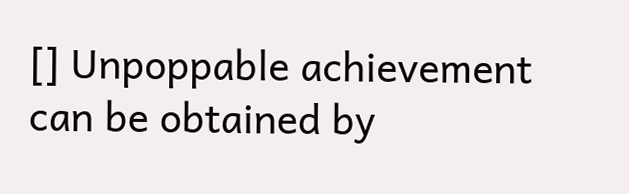[] Unpoppable achievement can be obtained by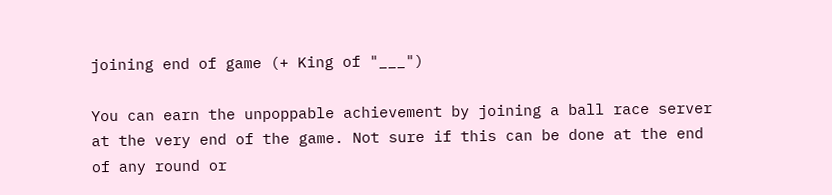joining end of game (+ King of "___")

You can earn the unpoppable achievement by joining a ball race server at the very end of the game. Not sure if this can be done at the end of any round or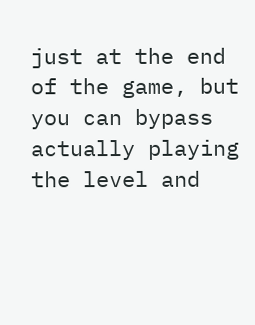just at the end of the game, but you can bypass actually playing the level and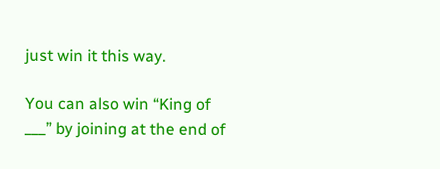just win it this way.

You can also win “King of ___” by joining at the end of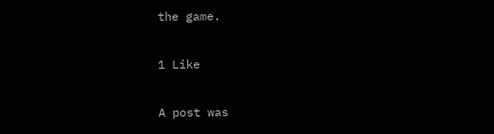the game.

1 Like

A post was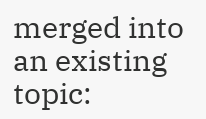merged into an existing topic: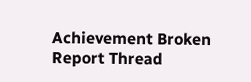Achievement Broken Report Thread